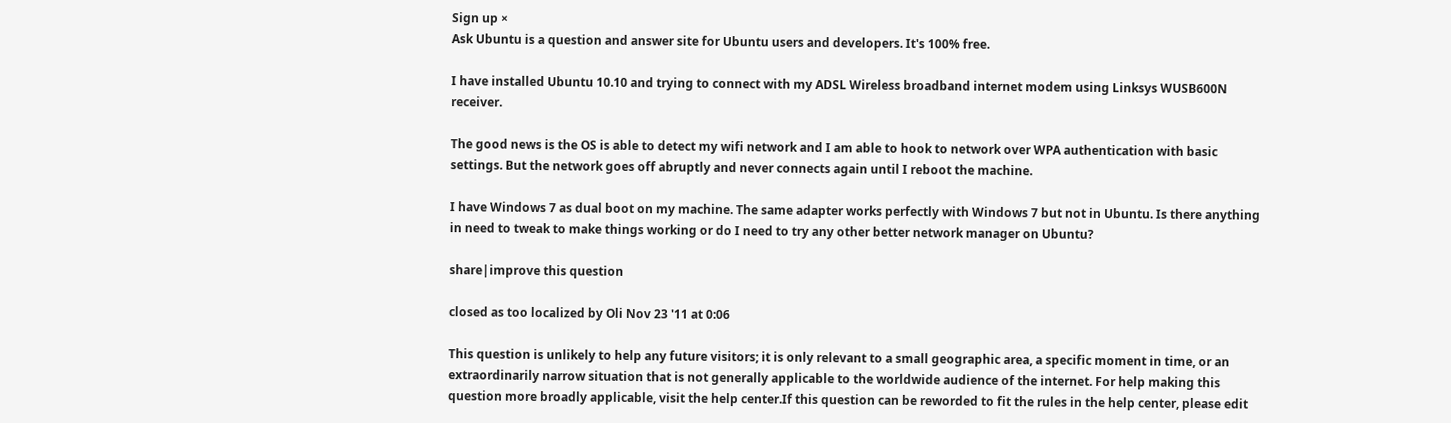Sign up ×
Ask Ubuntu is a question and answer site for Ubuntu users and developers. It's 100% free.

I have installed Ubuntu 10.10 and trying to connect with my ADSL Wireless broadband internet modem using Linksys WUSB600N receiver.

The good news is the OS is able to detect my wifi network and I am able to hook to network over WPA authentication with basic settings. But the network goes off abruptly and never connects again until I reboot the machine.

I have Windows 7 as dual boot on my machine. The same adapter works perfectly with Windows 7 but not in Ubuntu. Is there anything in need to tweak to make things working or do I need to try any other better network manager on Ubuntu?

share|improve this question

closed as too localized by Oli Nov 23 '11 at 0:06

This question is unlikely to help any future visitors; it is only relevant to a small geographic area, a specific moment in time, or an extraordinarily narrow situation that is not generally applicable to the worldwide audience of the internet. For help making this question more broadly applicable, visit the help center.If this question can be reworded to fit the rules in the help center, please edit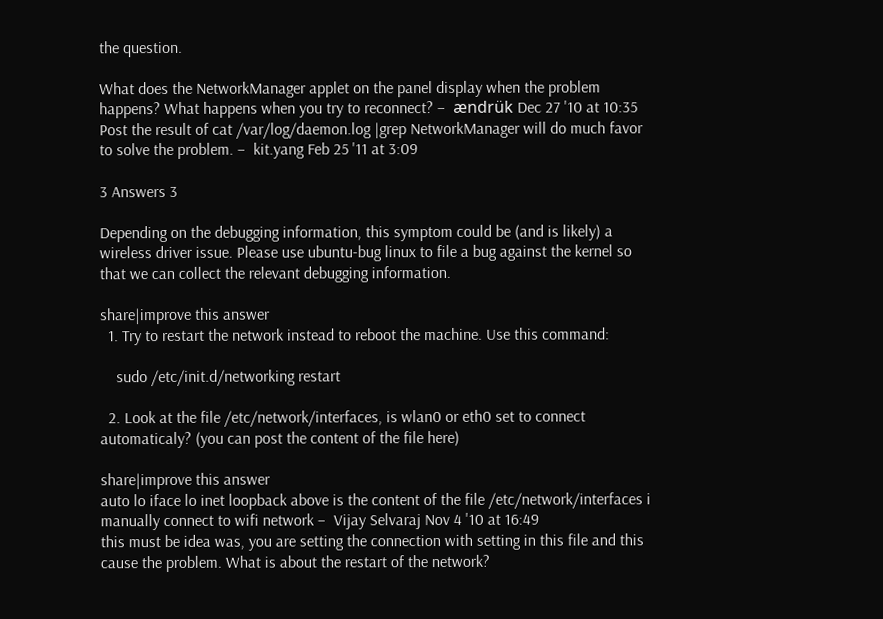the question.

What does the NetworkManager applet on the panel display when the problem happens? What happens when you try to reconnect? –  ændrük Dec 27 '10 at 10:35
Post the result of cat /var/log/daemon.log |grep NetworkManager will do much favor to solve the problem. –  kit.yang Feb 25 '11 at 3:09

3 Answers 3

Depending on the debugging information, this symptom could be (and is likely) a wireless driver issue. Please use ubuntu-bug linux to file a bug against the kernel so that we can collect the relevant debugging information.

share|improve this answer
  1. Try to restart the network instead to reboot the machine. Use this command:

    sudo /etc/init.d/networking restart

  2. Look at the file /etc/network/interfaces, is wlan0 or eth0 set to connect automaticaly? (you can post the content of the file here)

share|improve this answer
auto lo iface lo inet loopback above is the content of the file /etc/network/interfaces i manually connect to wifi network –  Vijay Selvaraj Nov 4 '10 at 16:49
this must be idea was, you are setting the connection with setting in this file and this cause the problem. What is about the restart of the network?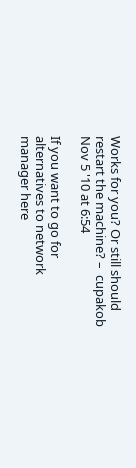Works for you? Or still should restart the machine? –  cupakob Nov 5 '10 at 6:54

If you want to go for alternatives to network manager here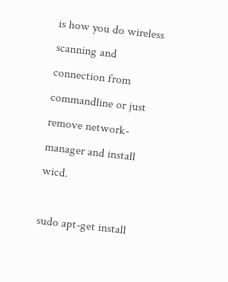is how you do wireless scanning and connection from commandline or just remove network-manager and install wicd.

sudo apt-get install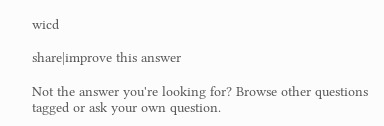wicd

share|improve this answer

Not the answer you're looking for? Browse other questions tagged or ask your own question.